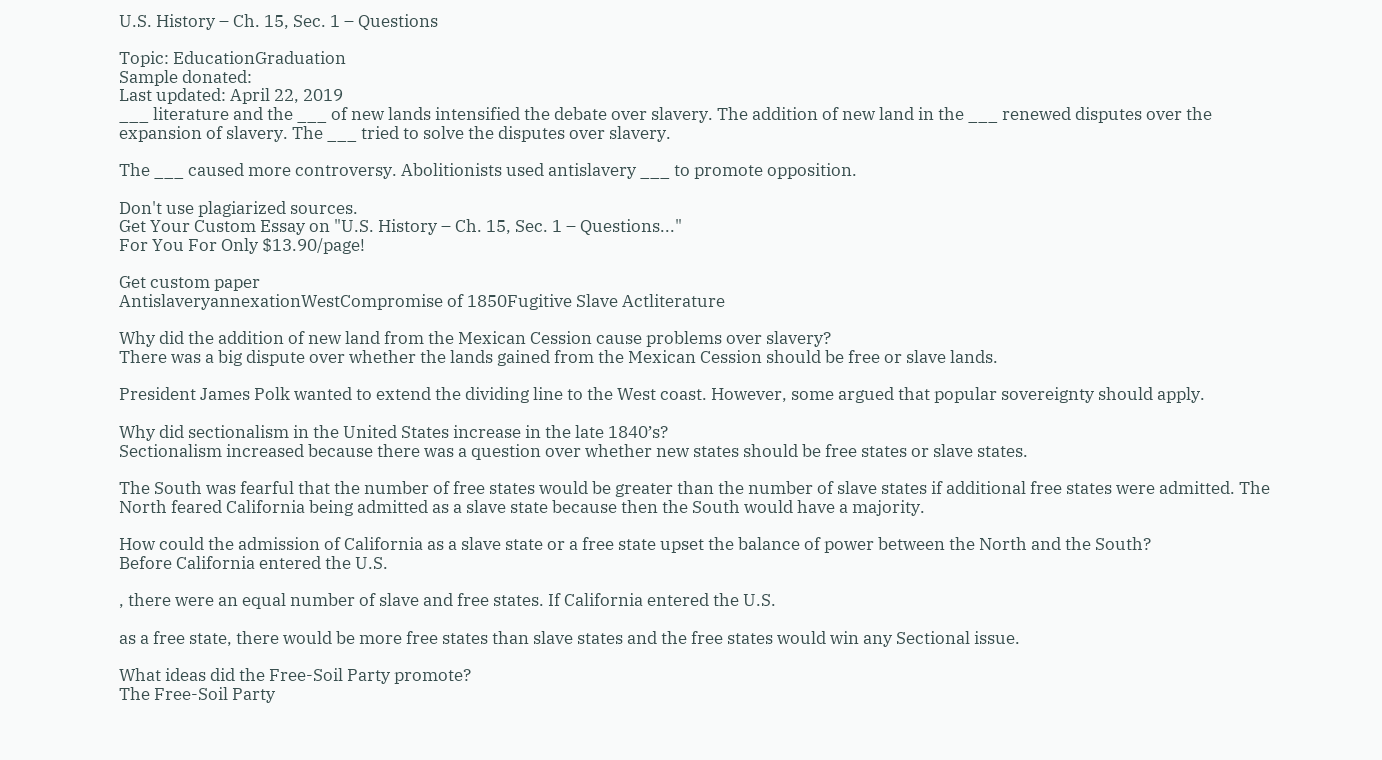U.S. History – Ch. 15, Sec. 1 – Questions

Topic: EducationGraduation
Sample donated:
Last updated: April 22, 2019
___ literature and the ___ of new lands intensified the debate over slavery. The addition of new land in the ___ renewed disputes over the expansion of slavery. The ___ tried to solve the disputes over slavery.

The ___ caused more controversy. Abolitionists used antislavery ___ to promote opposition.

Don't use plagiarized sources.
Get Your Custom Essay on "U.S. History – Ch. 15, Sec. 1 – Questions..."
For You For Only $13.90/page!

Get custom paper
AntislaveryannexationWestCompromise of 1850Fugitive Slave Actliterature

Why did the addition of new land from the Mexican Cession cause problems over slavery?
There was a big dispute over whether the lands gained from the Mexican Cession should be free or slave lands.

President James Polk wanted to extend the dividing line to the West coast. However, some argued that popular sovereignty should apply.

Why did sectionalism in the United States increase in the late 1840’s?
Sectionalism increased because there was a question over whether new states should be free states or slave states.

The South was fearful that the number of free states would be greater than the number of slave states if additional free states were admitted. The North feared California being admitted as a slave state because then the South would have a majority.

How could the admission of California as a slave state or a free state upset the balance of power between the North and the South?
Before California entered the U.S.

, there were an equal number of slave and free states. If California entered the U.S.

as a free state, there would be more free states than slave states and the free states would win any Sectional issue.

What ideas did the Free-Soil Party promote?
The Free-Soil Party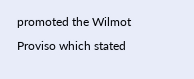promoted the Wilmot Proviso which stated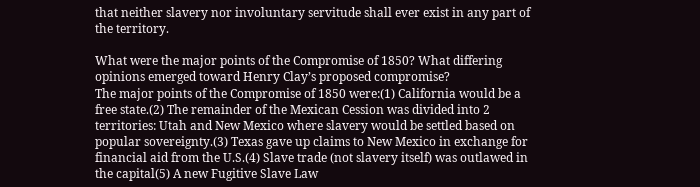that neither slavery nor involuntary servitude shall ever exist in any part of the territory.

What were the major points of the Compromise of 1850? What differing opinions emerged toward Henry Clay’s proposed compromise?
The major points of the Compromise of 1850 were:(1) California would be a free state.(2) The remainder of the Mexican Cession was divided into 2 territories: Utah and New Mexico where slavery would be settled based on popular sovereignty.(3) Texas gave up claims to New Mexico in exchange for financial aid from the U.S.(4) Slave trade (not slavery itself) was outlawed in the capital(5) A new Fugitive Slave Law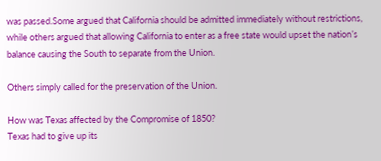was passed.Some argued that California should be admitted immediately without restrictions, while others argued that allowing California to enter as a free state would upset the nation’s balance causing the South to separate from the Union.

Others simply called for the preservation of the Union.

How was Texas affected by the Compromise of 1850?
Texas had to give up its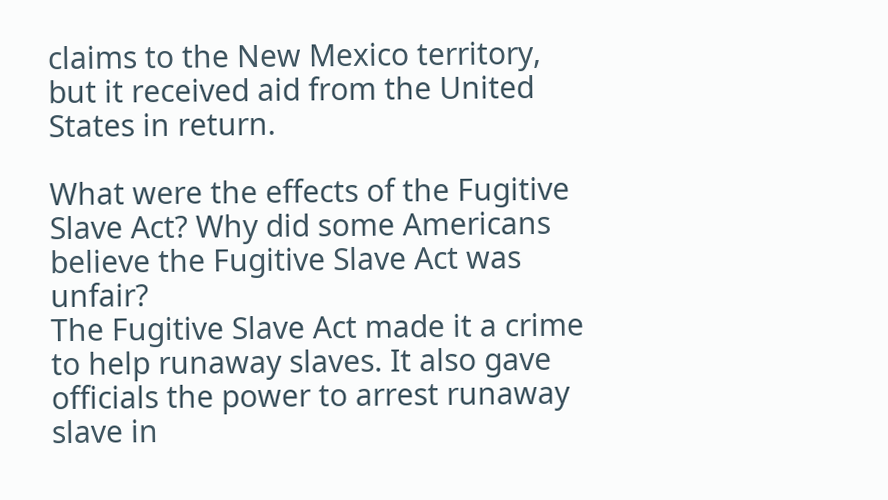claims to the New Mexico territory, but it received aid from the United States in return.

What were the effects of the Fugitive Slave Act? Why did some Americans believe the Fugitive Slave Act was unfair?
The Fugitive Slave Act made it a crime to help runaway slaves. It also gave officials the power to arrest runaway slave in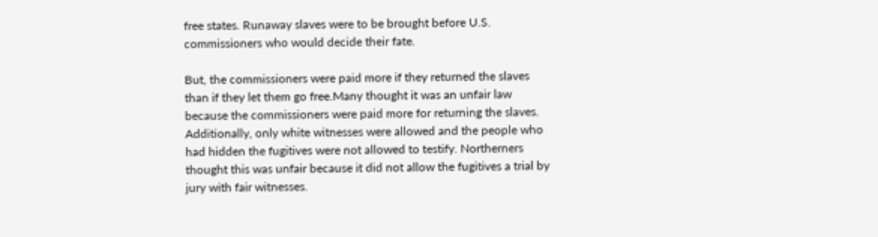free states. Runaway slaves were to be brought before U.S. commissioners who would decide their fate.

But, the commissioners were paid more if they returned the slaves than if they let them go free.Many thought it was an unfair law because the commissioners were paid more for returning the slaves. Additionally, only white witnesses were allowed and the people who had hidden the fugitives were not allowed to testify. Northerners thought this was unfair because it did not allow the fugitives a trial by jury with fair witnesses.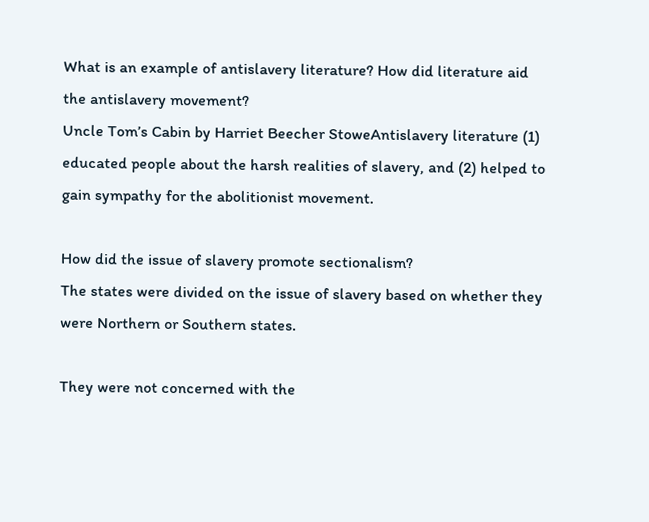What is an example of antislavery literature? How did literature aid the antislavery movement?
Uncle Tom’s Cabin by Harriet Beecher StoweAntislavery literature (1) educated people about the harsh realities of slavery, and (2) helped to gain sympathy for the abolitionist movement.

How did the issue of slavery promote sectionalism?
The states were divided on the issue of slavery based on whether they were Northern or Southern states.

They were not concerned with the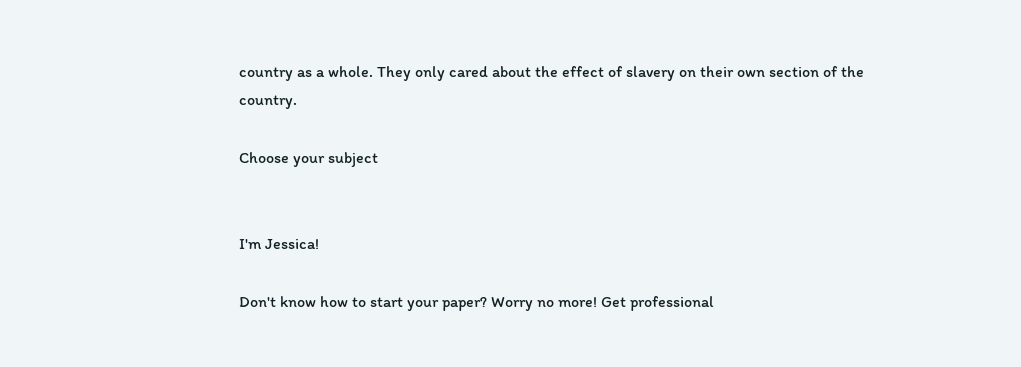country as a whole. They only cared about the effect of slavery on their own section of the country.

Choose your subject


I'm Jessica!

Don't know how to start your paper? Worry no more! Get professional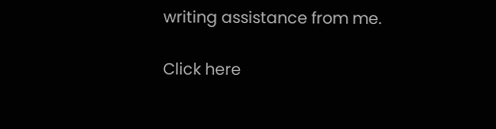writing assistance from me.

Click here